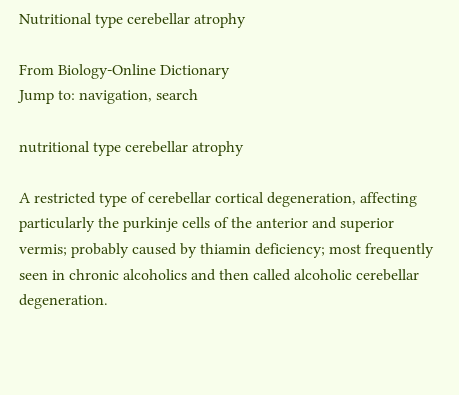Nutritional type cerebellar atrophy

From Biology-Online Dictionary
Jump to: navigation, search

nutritional type cerebellar atrophy

A restricted type of cerebellar cortical degeneration, affecting particularly the purkinje cells of the anterior and superior vermis; probably caused by thiamin deficiency; most frequently seen in chronic alcoholics and then called alcoholic cerebellar degeneration.